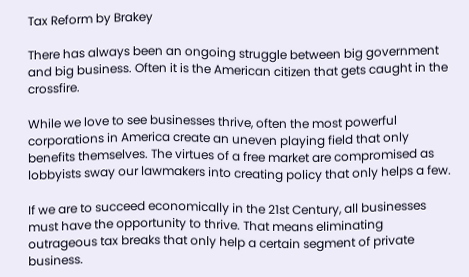Tax Reform by Brakey

There has always been an ongoing struggle between big government and big business. Often it is the American citizen that gets caught in the crossfire.

While we love to see businesses thrive, often the most powerful corporations in America create an uneven playing field that only benefits themselves. The virtues of a free market are compromised as lobbyists sway our lawmakers into creating policy that only helps a few.

If we are to succeed economically in the 21st Century, all businesses must have the opportunity to thrive. That means eliminating outrageous tax breaks that only help a certain segment of private business.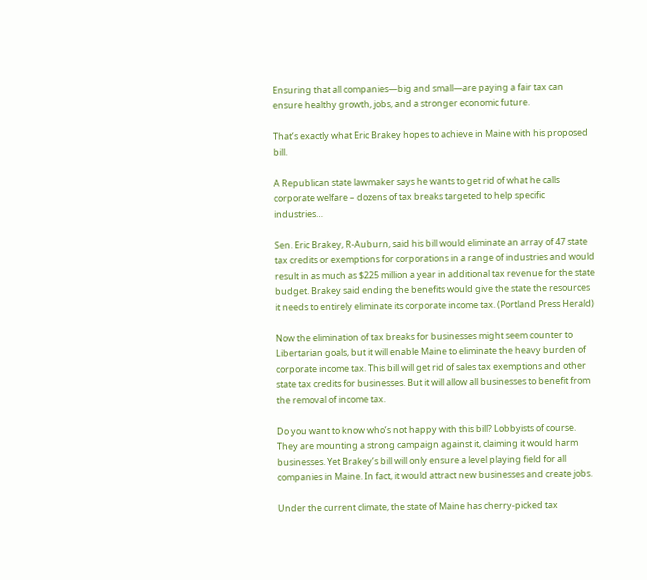Ensuring that all companies—big and small—are paying a fair tax can ensure healthy growth, jobs, and a stronger economic future.

That’s exactly what Eric Brakey hopes to achieve in Maine with his proposed bill.

A Republican state lawmaker says he wants to get rid of what he calls corporate welfare – dozens of tax breaks targeted to help specific industries…

Sen. Eric Brakey, R-Auburn, said his bill would eliminate an array of 47 state tax credits or exemptions for corporations in a range of industries and would result in as much as $225 million a year in additional tax revenue for the state budget. Brakey said ending the benefits would give the state the resources it needs to entirely eliminate its corporate income tax. (Portland Press Herald)

Now the elimination of tax breaks for businesses might seem counter to Libertarian goals, but it will enable Maine to eliminate the heavy burden of corporate income tax. This bill will get rid of sales tax exemptions and other state tax credits for businesses. But it will allow all businesses to benefit from the removal of income tax.

Do you want to know who’s not happy with this bill? Lobbyists of course. They are mounting a strong campaign against it, claiming it would harm businesses. Yet Brakey’s bill will only ensure a level playing field for all companies in Maine. In fact, it would attract new businesses and create jobs.

Under the current climate, the state of Maine has cherry-picked tax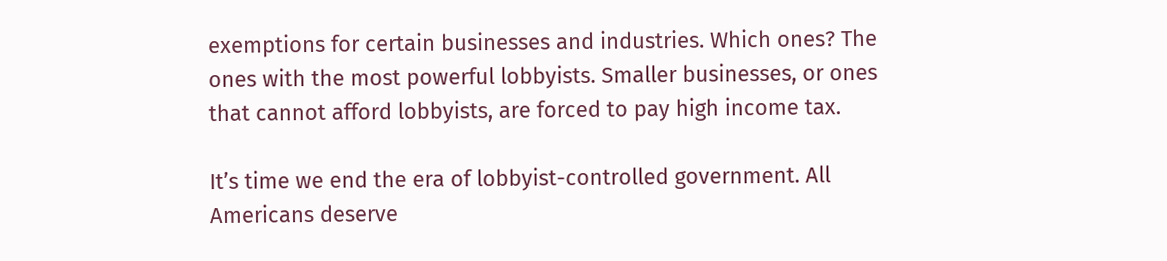exemptions for certain businesses and industries. Which ones? The ones with the most powerful lobbyists. Smaller businesses, or ones that cannot afford lobbyists, are forced to pay high income tax.

It’s time we end the era of lobbyist-controlled government. All Americans deserve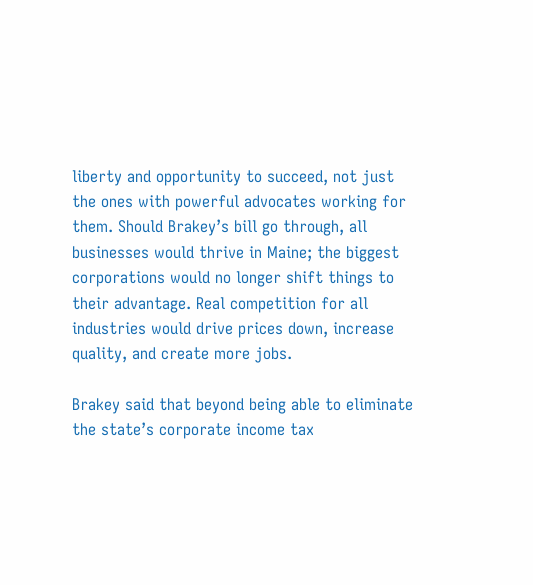liberty and opportunity to succeed, not just the ones with powerful advocates working for them. Should Brakey’s bill go through, all businesses would thrive in Maine; the biggest corporations would no longer shift things to their advantage. Real competition for all industries would drive prices down, increase quality, and create more jobs.

Brakey said that beyond being able to eliminate the state’s corporate income tax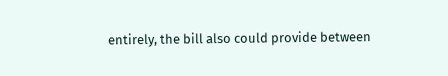entirely, the bill also could provide between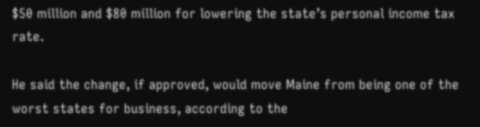$50 million and $80 million for lowering the state’s personal income tax rate.

He said the change, if approved, would move Maine from being one of the worst states for business, according to the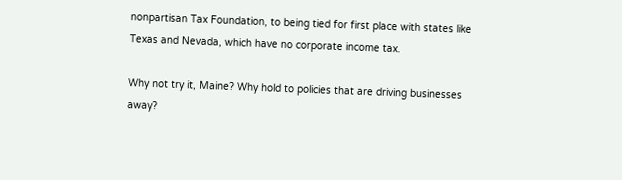nonpartisan Tax Foundation, to being tied for first place with states like Texas and Nevada, which have no corporate income tax.

Why not try it, Maine? Why hold to policies that are driving businesses away?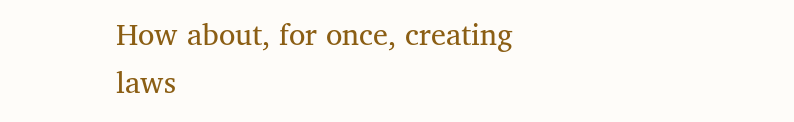How about, for once, creating laws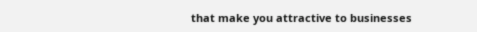that make you attractive to businesses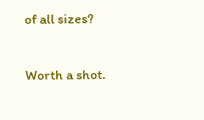of all sizes?

Worth a shot.